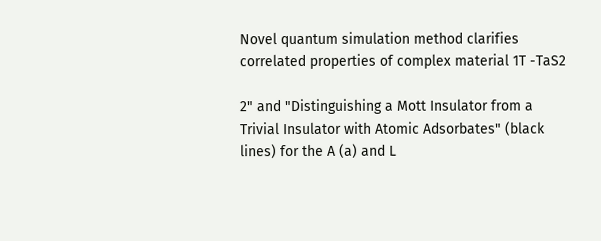Novel quantum simulation method clarifies correlated properties of complex material 1T -TaS2

2" and "Distinguishing a Mott Insulator from a Trivial Insulator with Atomic Adsorbates" (black lines) for the A (a) and L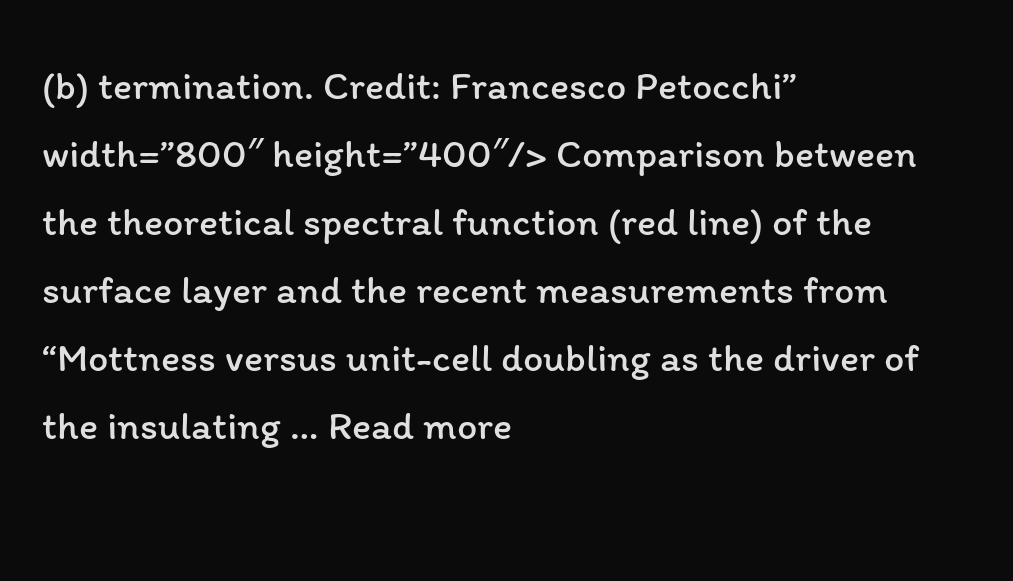(b) termination. Credit: Francesco Petocchi” width=”800″ height=”400″/> Comparison between the theoretical spectral function (red line) of the surface layer and the recent measurements from “Mottness versus unit-cell doubling as the driver of the insulating … Read more